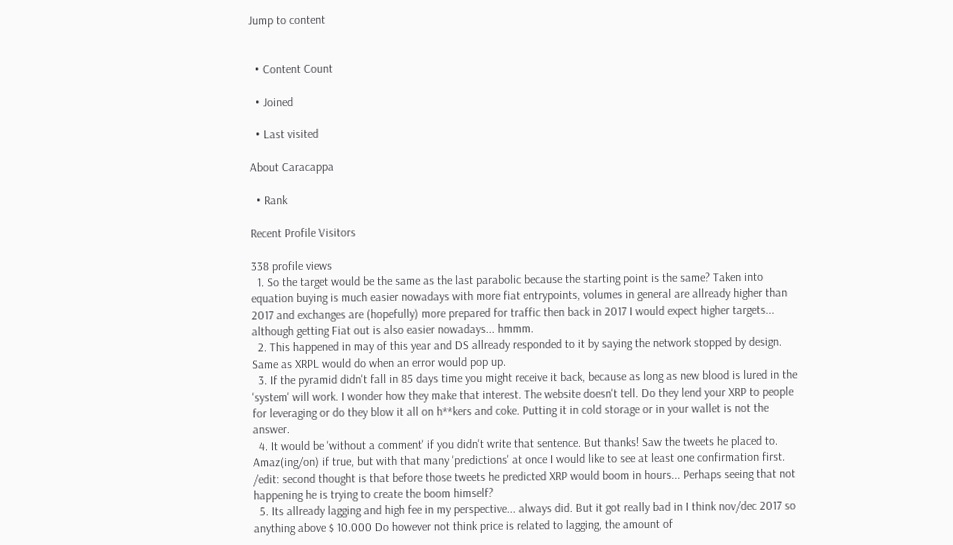Jump to content


  • Content Count

  • Joined

  • Last visited

About Caracappa

  • Rank

Recent Profile Visitors

338 profile views
  1. So the target would be the same as the last parabolic because the starting point is the same? Taken into equation buying is much easier nowadays with more fiat entrypoints, volumes in general are allready higher than 2017 and exchanges are (hopefully) more prepared for traffic then back in 2017 I would expect higher targets... although getting Fiat out is also easier nowadays... hmmm.
  2. This happened in may of this year and DS allready responded to it by saying the network stopped by design. Same as XRPL would do when an error would pop up.
  3. If the pyramid didn't fall in 85 days time you might receive it back, because as long as new blood is lured in the 'system' will work. I wonder how they make that interest. The website doesn't tell. Do they lend your XRP to people for leveraging or do they blow it all on h**kers and coke. Putting it in cold storage or in your wallet is not the answer.
  4. It would be 'without a comment' if you didn't write that sentence. But thanks! Saw the tweets he placed to. Amaz(ing/on) if true, but with that many 'predictions' at once I would like to see at least one confirmation first. /edit: second thought is that before those tweets he predicted XRP would boom in hours... Perhaps seeing that not happening he is trying to create the boom himself?
  5. Its allready lagging and high fee in my perspective... always did. But it got really bad in I think nov/dec 2017 so anything above $ 10.000 Do however not think price is related to lagging, the amount of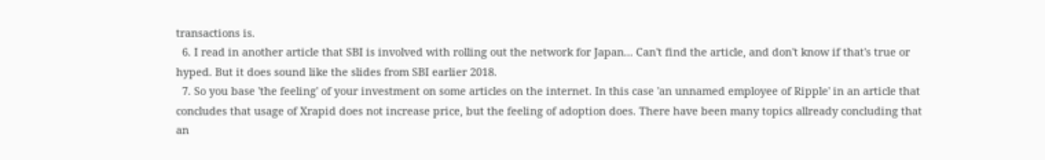transactions is.
  6. I read in another article that SBI is involved with rolling out the network for Japan... Can't find the article, and don't know if that's true or hyped. But it does sound like the slides from SBI earlier 2018.
  7. So you base 'the feeling' of your investment on some articles on the internet. In this case 'an unnamed employee of Ripple' in an article that concludes that usage of Xrapid does not increase price, but the feeling of adoption does. There have been many topics allready concluding that an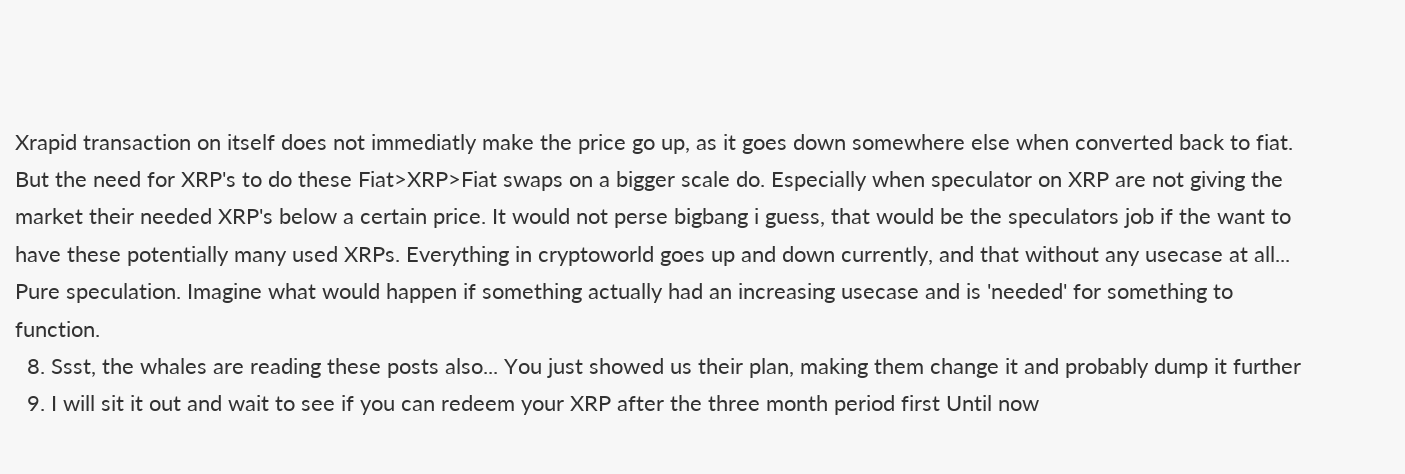Xrapid transaction on itself does not immediatly make the price go up, as it goes down somewhere else when converted back to fiat. But the need for XRP's to do these Fiat>XRP>Fiat swaps on a bigger scale do. Especially when speculator on XRP are not giving the market their needed XRP's below a certain price. It would not perse bigbang i guess, that would be the speculators job if the want to have these potentially many used XRPs. Everything in cryptoworld goes up and down currently, and that without any usecase at all... Pure speculation. Imagine what would happen if something actually had an increasing usecase and is 'needed' for something to function.
  8. Ssst, the whales are reading these posts also... You just showed us their plan, making them change it and probably dump it further
  9. I will sit it out and wait to see if you can redeem your XRP after the three month period first Until now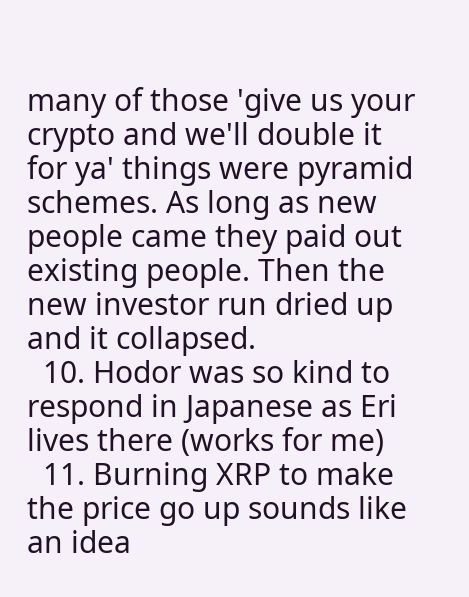many of those 'give us your crypto and we'll double it for ya' things were pyramid schemes. As long as new people came they paid out existing people. Then the new investor run dried up and it collapsed.
  10. Hodor was so kind to respond in Japanese as Eri lives there (works for me)
  11. Burning XRP to make the price go up sounds like an idea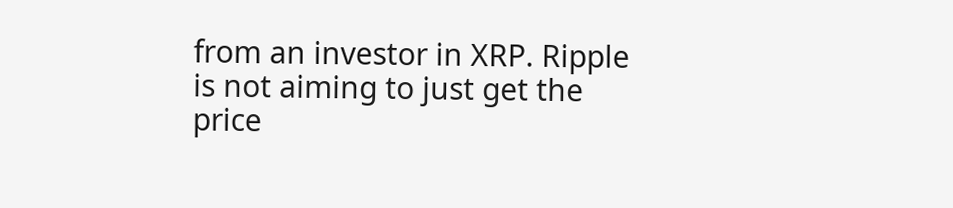from an investor in XRP. Ripple is not aiming to just get the price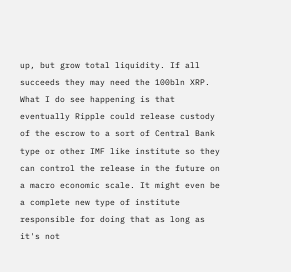up, but grow total liquidity. If all succeeds they may need the 100bln XRP. What I do see happening is that eventually Ripple could release custody of the escrow to a sort of Central Bank type or other IMF like institute so they can control the release in the future on a macro economic scale. It might even be a complete new type of institute responsible for doing that as long as it's not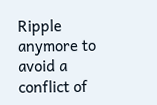Ripple anymore to avoid a conflict of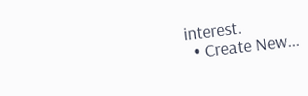interest.
  • Create New...